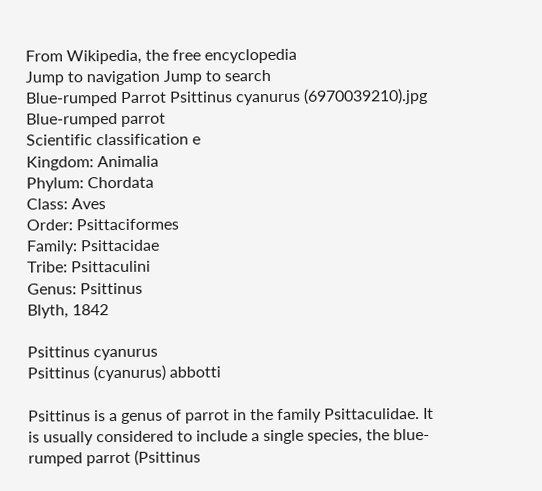From Wikipedia, the free encyclopedia
Jump to navigation Jump to search
Blue-rumped Parrot Psittinus cyanurus (6970039210).jpg
Blue-rumped parrot
Scientific classification e
Kingdom: Animalia
Phylum: Chordata
Class: Aves
Order: Psittaciformes
Family: Psittacidae
Tribe: Psittaculini
Genus: Psittinus
Blyth, 1842

Psittinus cyanurus
Psittinus (cyanurus) abbotti

Psittinus is a genus of parrot in the family Psittaculidae. It is usually considered to include a single species, the blue-rumped parrot (Psittinus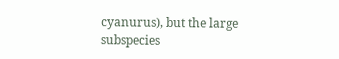cyanurus), but the large subspecies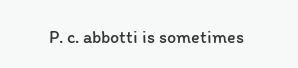P. c. abbotti is sometimes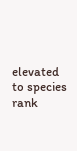elevated to species rank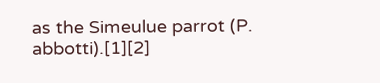as the Simeulue parrot (P. abbotti).[1][2]